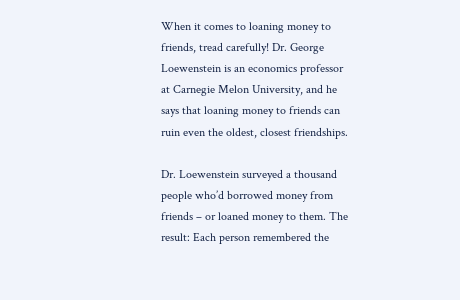When it comes to loaning money to friends, tread carefully! Dr. George Loewenstein is an economics professor at Carnegie Melon University, and he says that loaning money to friends can ruin even the oldest, closest friendships.

Dr. Loewenstein surveyed a thousand people who’d borrowed money from friends – or loaned money to them. The result: Each person remembered the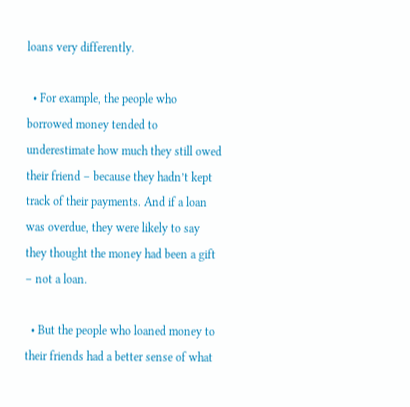loans very differently.

  • For example, the people who borrowed money tended to underestimate how much they still owed their friend – because they hadn’t kept track of their payments. And if a loan was overdue, they were likely to say they thought the money had been a gift – not a loan.

  • But the people who loaned money to their friends had a better sense of what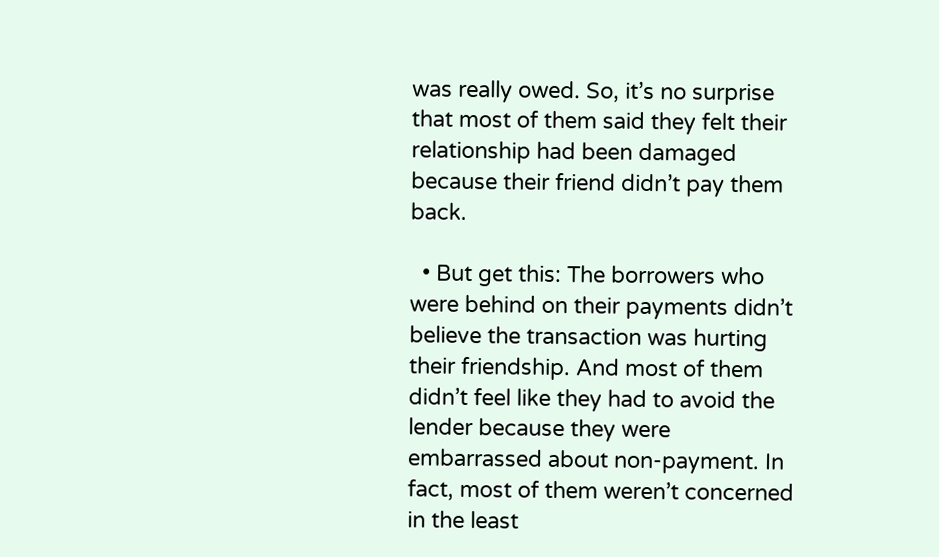was really owed. So, it’s no surprise that most of them said they felt their relationship had been damaged because their friend didn’t pay them back.

  • But get this: The borrowers who were behind on their payments didn’t believe the transaction was hurting their friendship. And most of them didn’t feel like they had to avoid the lender because they were embarrassed about non-payment. In fact, most of them weren’t concerned in the least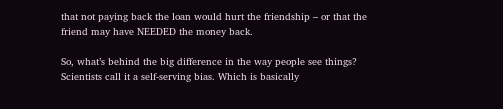that not paying back the loan would hurt the friendship – or that the friend may have NEEDED the money back.

So, what’s behind the big difference in the way people see things? Scientists call it a self-serving bias. Which is basically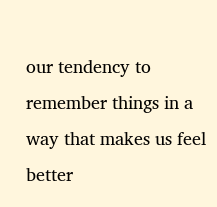our tendency to remember things in a way that makes us feel better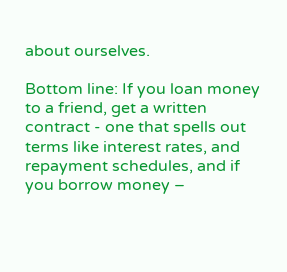about ourselves.

Bottom line: If you loan money to a friend, get a written contract - one that spells out terms like interest rates, and repayment schedules, and if you borrow money –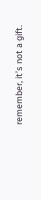remember, it’s not a gift.